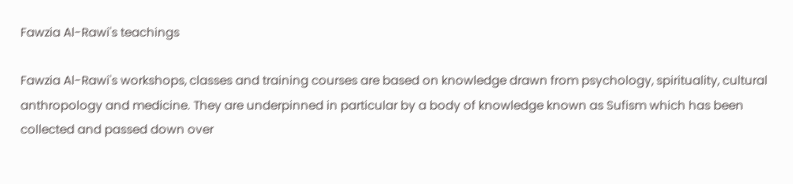Fawzia Al-Rawi's teachings

Fawzia Al-Rawi's workshops, classes and training courses are based on knowledge drawn from psychology, spirituality, cultural anthropology and medicine. They are underpinned in particular by a body of knowledge known as Sufism which has been collected and passed down over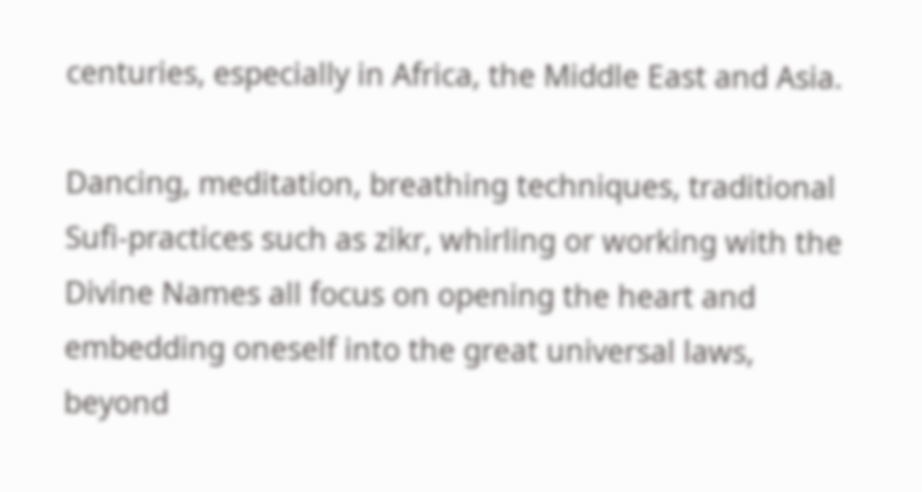centuries, especially in Africa, the Middle East and Asia.

Dancing, meditation, breathing techniques, traditional Sufi-practices such as zikr, whirling or working with the Divine Names all focus on opening the heart and embedding oneself into the great universal laws, beyond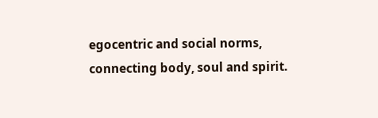egocentric and social norms, connecting body, soul and spirit.